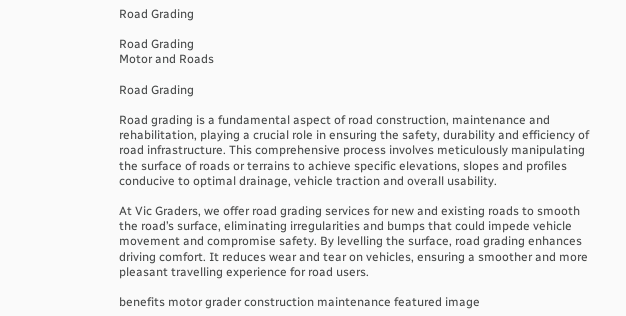Road Grading

Road Grading
Motor and Roads

Road Grading

Road grading is a fundamental aspect of road construction, maintenance and rehabilitation, playing a crucial role in ensuring the safety, durability and efficiency of road infrastructure. This comprehensive process involves meticulously manipulating the surface of roads or terrains to achieve specific elevations, slopes and profiles conducive to optimal drainage, vehicle traction and overall usability.

At Vic Graders, we offer road grading services for new and existing roads to smooth the road’s surface, eliminating irregularities and bumps that could impede vehicle movement and compromise safety. By levelling the surface, road grading enhances driving comfort. It reduces wear and tear on vehicles, ensuring a smoother and more pleasant travelling experience for road users.

benefits motor grader construction maintenance featured image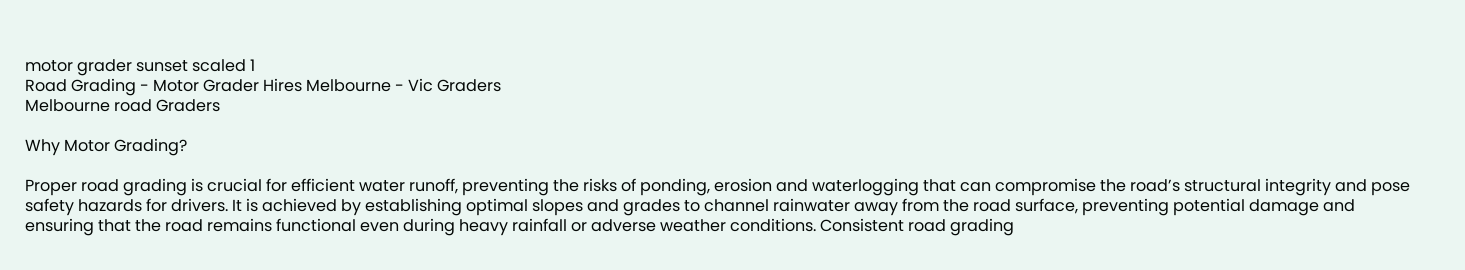motor grader sunset scaled 1
Road Grading - Motor Grader Hires Melbourne - Vic Graders
Melbourne road Graders

Why Motor Grading?

Proper road grading is crucial for efficient water runoff, preventing the risks of ponding, erosion and waterlogging that can compromise the road’s structural integrity and pose safety hazards for drivers. It is achieved by establishing optimal slopes and grades to channel rainwater away from the road surface, preventing potential damage and ensuring that the road remains functional even during heavy rainfall or adverse weather conditions. Consistent road grading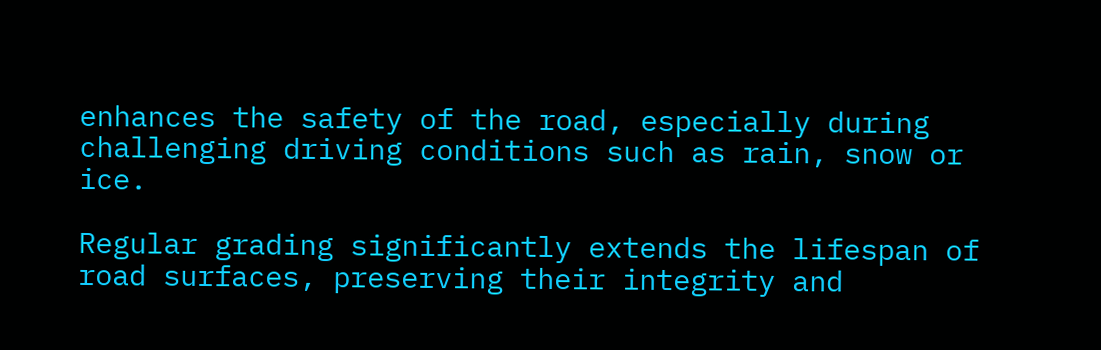enhances the safety of the road, especially during challenging driving conditions such as rain, snow or ice.

Regular grading significantly extends the lifespan of road surfaces, preserving their integrity and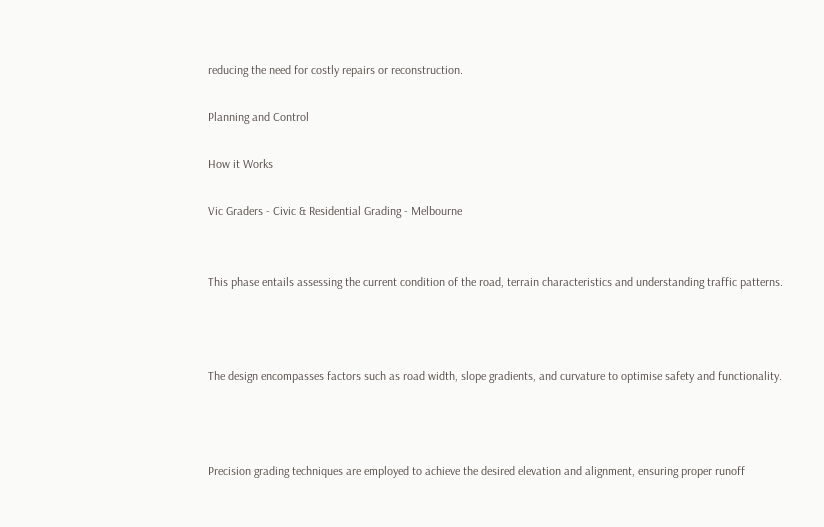reducing the need for costly repairs or reconstruction.

Planning and Control

How it Works

Vic Graders - Civic & Residential Grading - Melbourne


This phase entails assessing the current condition of the road, terrain characteristics and understanding traffic patterns.



The design encompasses factors such as road width, slope gradients, and curvature to optimise safety and functionality.



Precision grading techniques are employed to achieve the desired elevation and alignment, ensuring proper runoff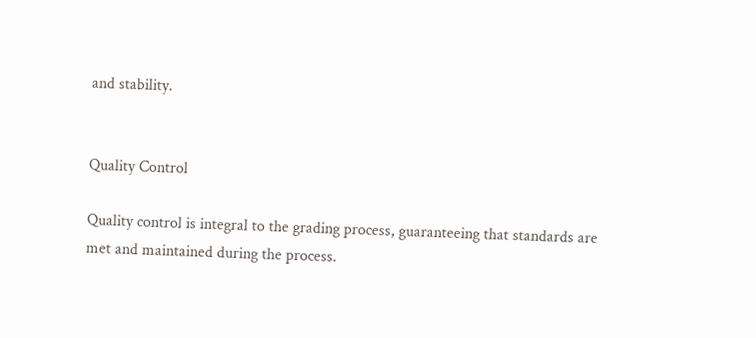and stability.


Quality Control

Quality control is integral to the grading process, guaranteeing that standards are met and maintained during the process.